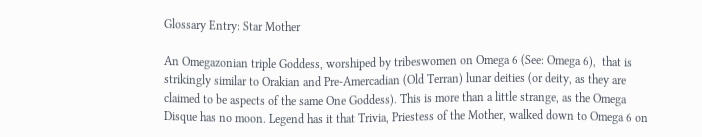Glossary Entry: Star Mother

An Omegazonian triple Goddess, worshiped by tribeswomen on Omega 6 (See: Omega 6),  that is strikingly similar to Orakian and Pre-Amercadian (Old Terran) lunar deities (or deity, as they are claimed to be aspects of the same One Goddess). This is more than a little strange, as the Omega Disque has no moon. Legend has it that Trivia, Priestess of the Mother, walked down to Omega 6 on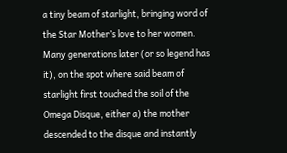a tiny beam of starlight, bringing word of the Star Mother’s love to her women. Many generations later (or so legend has it), on the spot where said beam of starlight first touched the soil of the Omega Disque, either a) the mother descended to the disque and instantly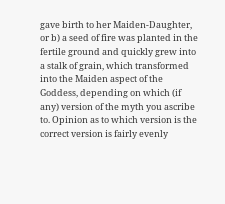gave birth to her Maiden-Daughter, or b) a seed of fire was planted in the fertile ground and quickly grew into a stalk of grain, which transformed into the Maiden aspect of the Goddess, depending on which (if any) version of the myth you ascribe to. Opinion as to which version is the correct version is fairly evenly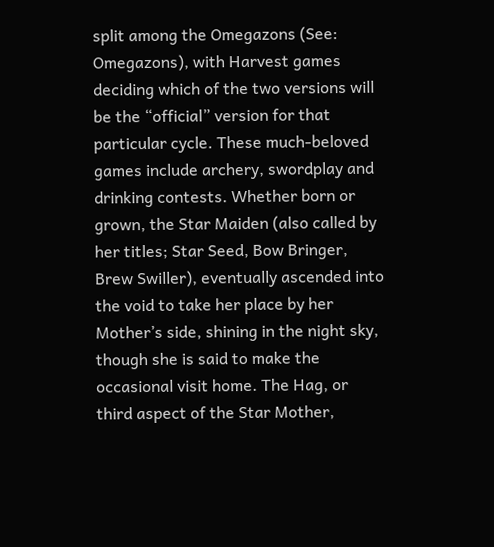split among the Omegazons (See: Omegazons), with Harvest games deciding which of the two versions will be the “official” version for that particular cycle. These much-beloved games include archery, swordplay and drinking contests. Whether born or grown, the Star Maiden (also called by her titles; Star Seed, Bow Bringer, Brew Swiller), eventually ascended into the void to take her place by her Mother’s side, shining in the night sky, though she is said to make the occasional visit home. The Hag, or third aspect of the Star Mother,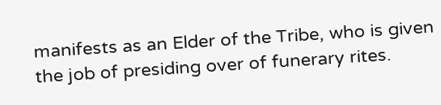manifests as an Elder of the Tribe, who is given the job of presiding over of funerary rites.